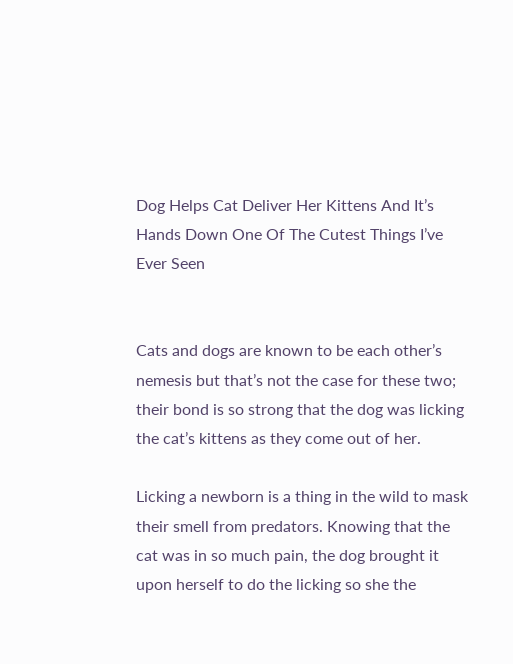Dog Helps Cat Deliver Her Kittens And It’s Hands Down One Of The Cutest Things I’ve Ever Seen


Cats and dogs are known to be each other’s nemesis but that’s not the case for these two; their bond is so strong that the dog was licking the cat’s kittens as they come out of her.

Licking a newborn is a thing in the wild to mask their smell from predators. Knowing that the cat was in so much pain, the dog brought it upon herself to do the licking so she the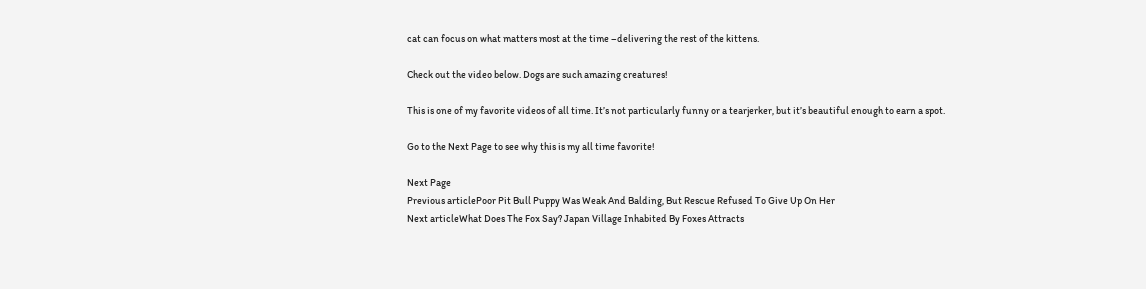cat can focus on what matters most at the time –delivering the rest of the kittens.

Check out the video below. Dogs are such amazing creatures!

This is one of my favorite videos of all time. It’s not particularly funny or a tearjerker, but it’s beautiful enough to earn a spot.

Go to the Next Page to see why this is my all time favorite!

Next Page
Previous articlePoor Pit Bull Puppy Was Weak And Balding, But Rescue Refused To Give Up On Her
Next articleWhat Does The Fox Say? Japan Village Inhabited By Foxes Attracts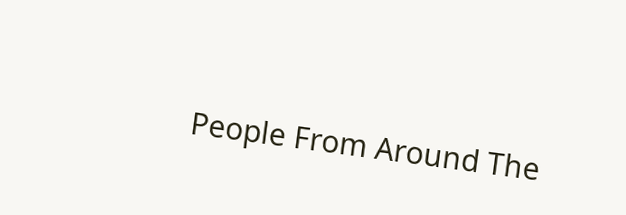People From Around The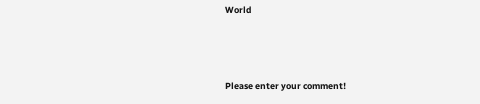World



Please enter your comment!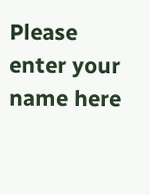Please enter your name here